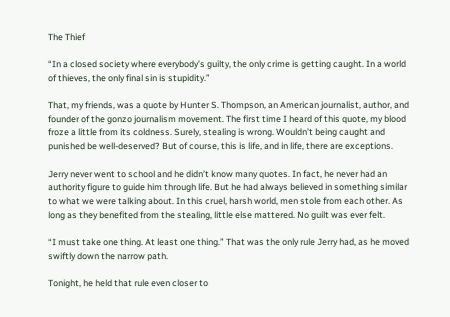The Thief

“In a closed society where everybody’s guilty, the only crime is getting caught. In a world of thieves, the only final sin is stupidity.”

That, my friends, was a quote by Hunter S. Thompson, an American journalist, author, and founder of the gonzo journalism movement. The first time I heard of this quote, my blood froze a little from its coldness. Surely, stealing is wrong. Wouldn’t being caught and punished be well-deserved? But of course, this is life, and in life, there are exceptions.

Jerry never went to school and he didn’t know many quotes. In fact, he never had an authority figure to guide him through life. But he had always believed in something similar to what we were talking about. In this cruel, harsh world, men stole from each other. As long as they benefited from the stealing, little else mattered. No guilt was ever felt.

“I must take one thing. At least one thing.” That was the only rule Jerry had, as he moved swiftly down the narrow path.

Tonight, he held that rule even closer to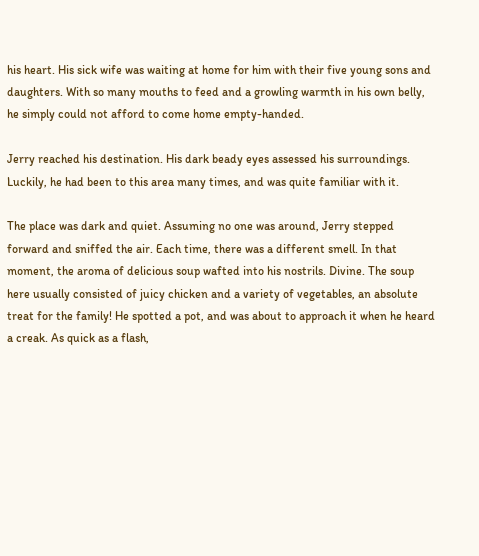his heart. His sick wife was waiting at home for him with their five young sons and daughters. With so many mouths to feed and a growling warmth in his own belly, he simply could not afford to come home empty-handed.

Jerry reached his destination. His dark beady eyes assessed his surroundings. Luckily, he had been to this area many times, and was quite familiar with it.

The place was dark and quiet. Assuming no one was around, Jerry stepped forward and sniffed the air. Each time, there was a different smell. In that moment, the aroma of delicious soup wafted into his nostrils. Divine. The soup here usually consisted of juicy chicken and a variety of vegetables, an absolute treat for the family! He spotted a pot, and was about to approach it when he heard a creak. As quick as a flash,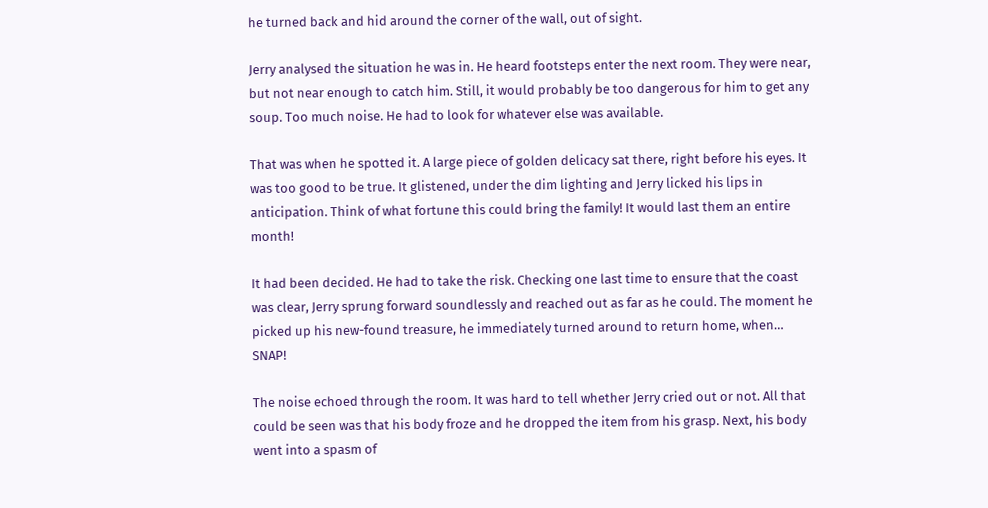he turned back and hid around the corner of the wall, out of sight.

Jerry analysed the situation he was in. He heard footsteps enter the next room. They were near, but not near enough to catch him. Still, it would probably be too dangerous for him to get any soup. Too much noise. He had to look for whatever else was available.

That was when he spotted it. A large piece of golden delicacy sat there, right before his eyes. It was too good to be true. It glistened, under the dim lighting and Jerry licked his lips in anticipation. Think of what fortune this could bring the family! It would last them an entire month!

It had been decided. He had to take the risk. Checking one last time to ensure that the coast was clear, Jerry sprung forward soundlessly and reached out as far as he could. The moment he picked up his new-found treasure, he immediately turned around to return home, when… SNAP!

The noise echoed through the room. It was hard to tell whether Jerry cried out or not. All that could be seen was that his body froze and he dropped the item from his grasp. Next, his body went into a spasm of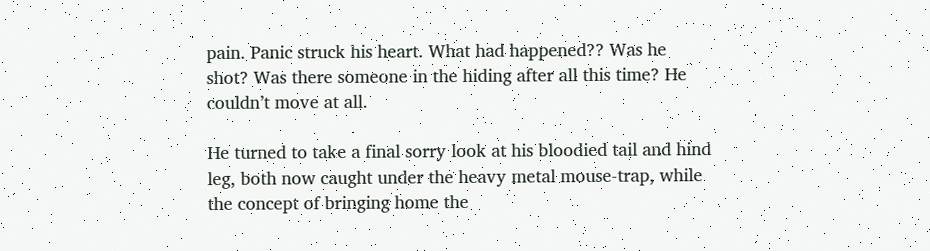pain. Panic struck his heart. What had happened?? Was he shot? Was there someone in the hiding after all this time? He couldn’t move at all.

He turned to take a final sorry look at his bloodied tail and hind leg, both now caught under the heavy metal mouse-trap, while the concept of bringing home the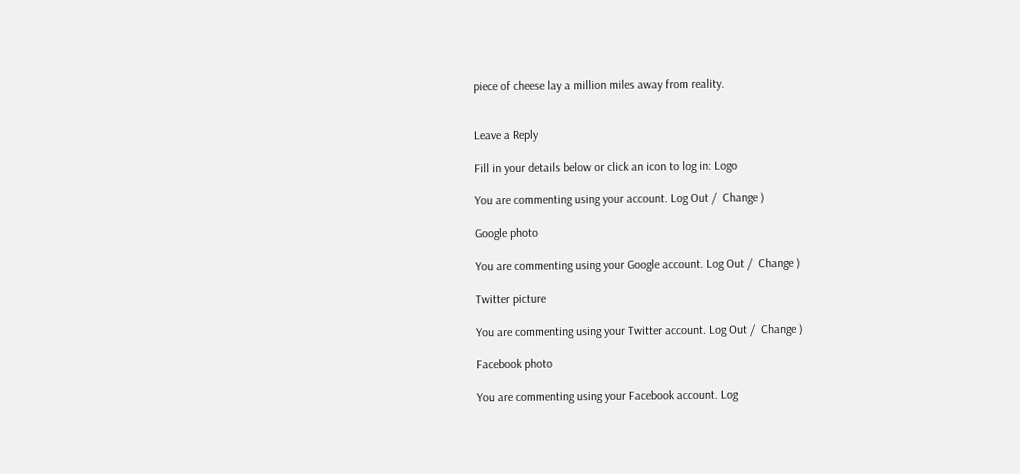piece of cheese lay a million miles away from reality.


Leave a Reply

Fill in your details below or click an icon to log in: Logo

You are commenting using your account. Log Out /  Change )

Google photo

You are commenting using your Google account. Log Out /  Change )

Twitter picture

You are commenting using your Twitter account. Log Out /  Change )

Facebook photo

You are commenting using your Facebook account. Log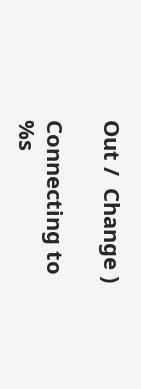Out /  Change )

Connecting to %s